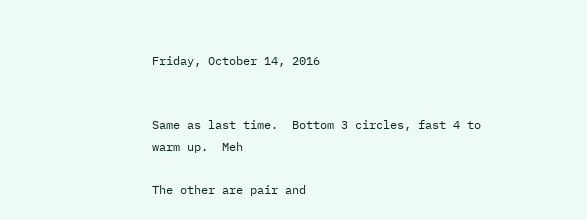Friday, October 14, 2016


Same as last time.  Bottom 3 circles, fast 4 to warm up.  Meh

The other are pair and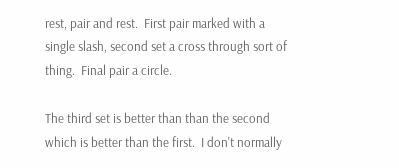rest, pair and rest.  First pair marked with a single slash, second set a cross through sort of thing.  Final pair a circle.

The third set is better than than the second which is better than the first.  I don't normally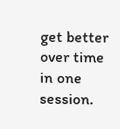get better over time in one session.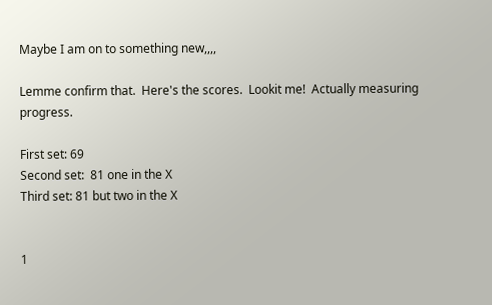Maybe I am on to something new,,,,

Lemme confirm that.  Here's the scores.  Lookit me!  Actually measuring progress.

First set: 69
Second set:  81 one in the X
Third set: 81 but two in the X


1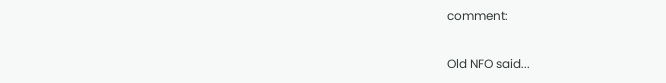comment:

Old NFO said...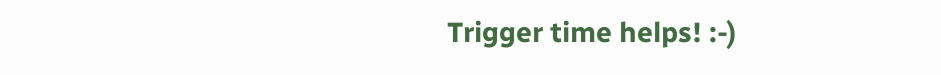Trigger time helps! :-)